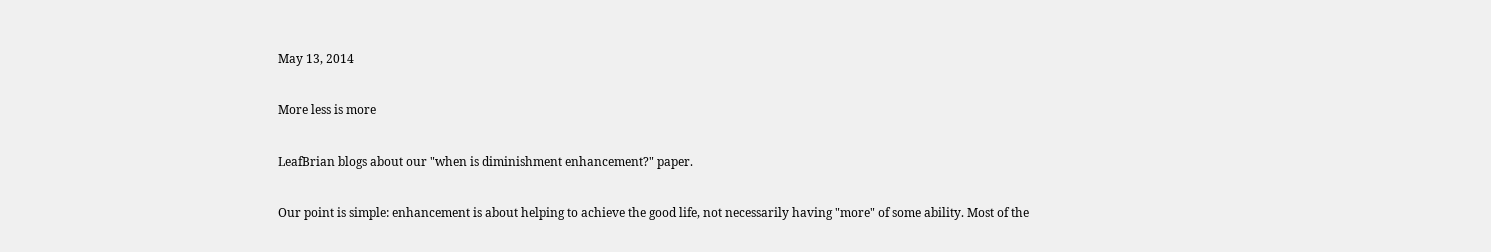May 13, 2014

More less is more

LeafBrian blogs about our "when is diminishment enhancement?" paper.

Our point is simple: enhancement is about helping to achieve the good life, not necessarily having "more" of some ability. Most of the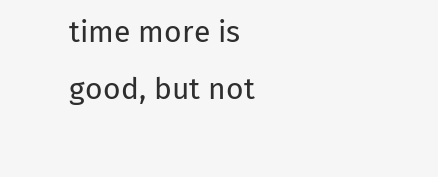time more is good, but not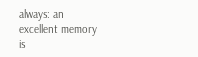always: an excellent memory is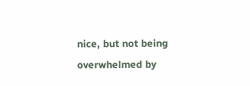nice, but not being overwhelmed by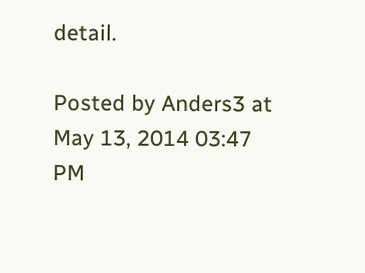detail.

Posted by Anders3 at May 13, 2014 03:47 PM